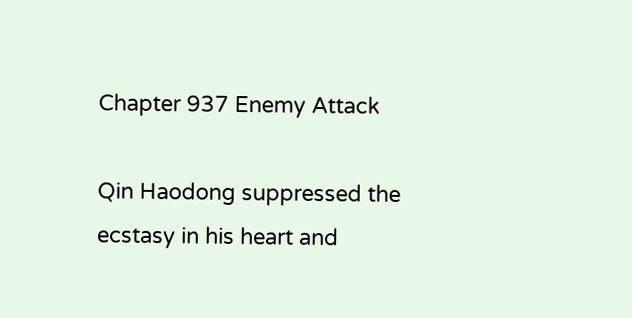Chapter 937 Enemy Attack

Qin Haodong suppressed the ecstasy in his heart and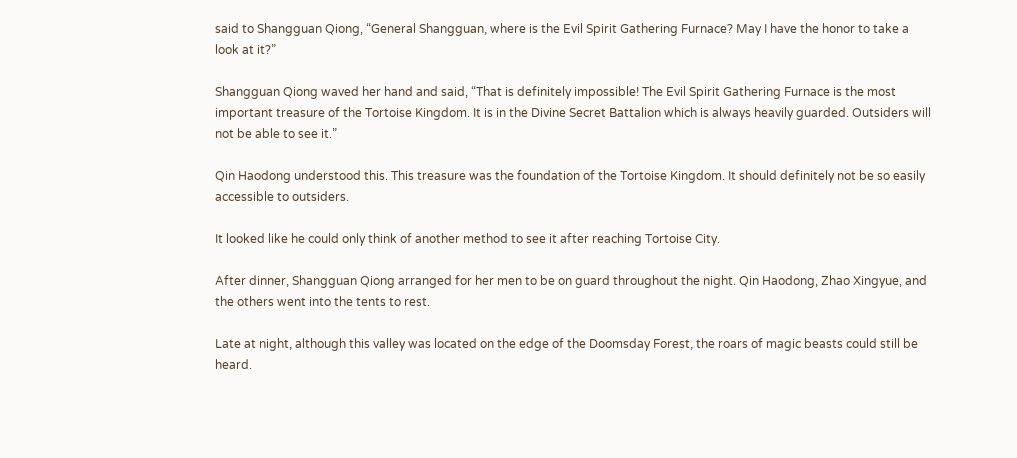said to Shangguan Qiong, “General Shangguan, where is the Evil Spirit Gathering Furnace? May I have the honor to take a look at it?”

Shangguan Qiong waved her hand and said, “That is definitely impossible! The Evil Spirit Gathering Furnace is the most important treasure of the Tortoise Kingdom. It is in the Divine Secret Battalion which is always heavily guarded. Outsiders will not be able to see it.”

Qin Haodong understood this. This treasure was the foundation of the Tortoise Kingdom. It should definitely not be so easily accessible to outsiders.

It looked like he could only think of another method to see it after reaching Tortoise City.

After dinner, Shangguan Qiong arranged for her men to be on guard throughout the night. Qin Haodong, Zhao Xingyue, and the others went into the tents to rest.

Late at night, although this valley was located on the edge of the Doomsday Forest, the roars of magic beasts could still be heard.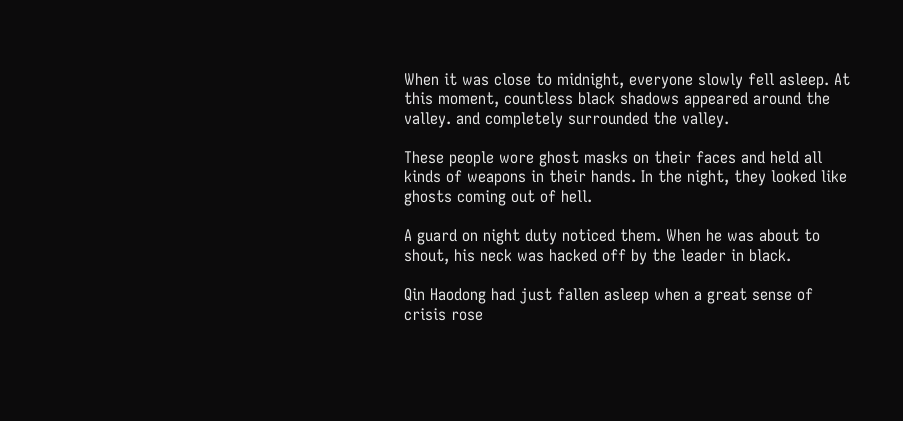When it was close to midnight, everyone slowly fell asleep. At this moment, countless black shadows appeared around the valley. and completely surrounded the valley.

These people wore ghost masks on their faces and held all kinds of weapons in their hands. In the night, they looked like ghosts coming out of hell.

A guard on night duty noticed them. When he was about to shout, his neck was hacked off by the leader in black.

Qin Haodong had just fallen asleep when a great sense of crisis rose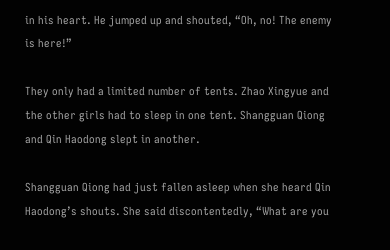in his heart. He jumped up and shouted, “Oh, no! The enemy is here!”

They only had a limited number of tents. Zhao Xingyue and the other girls had to sleep in one tent. Shangguan Qiong and Qin Haodong slept in another.

Shangguan Qiong had just fallen asleep when she heard Qin Haodong’s shouts. She said discontentedly, “What are you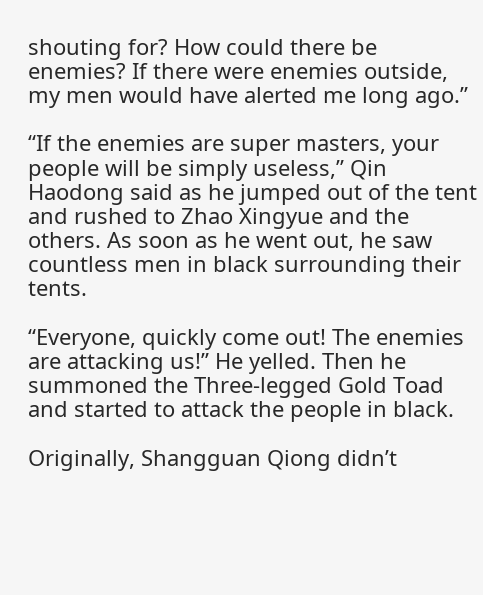shouting for? How could there be enemies? If there were enemies outside, my men would have alerted me long ago.”

“If the enemies are super masters, your people will be simply useless,” Qin Haodong said as he jumped out of the tent and rushed to Zhao Xingyue and the others. As soon as he went out, he saw countless men in black surrounding their tents.

“Everyone, quickly come out! The enemies are attacking us!” He yelled. Then he summoned the Three-legged Gold Toad and started to attack the people in black.

Originally, Shangguan Qiong didn’t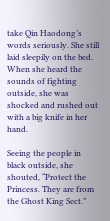take Qin Haodong’s words seriously. She still laid sleepily on the bed. When she heard the sounds of fighting outside, she was shocked and rushed out with a big knife in her hand.

Seeing the people in black outside, she shouted, “Protect the Princess. They are from the Ghost King Sect.”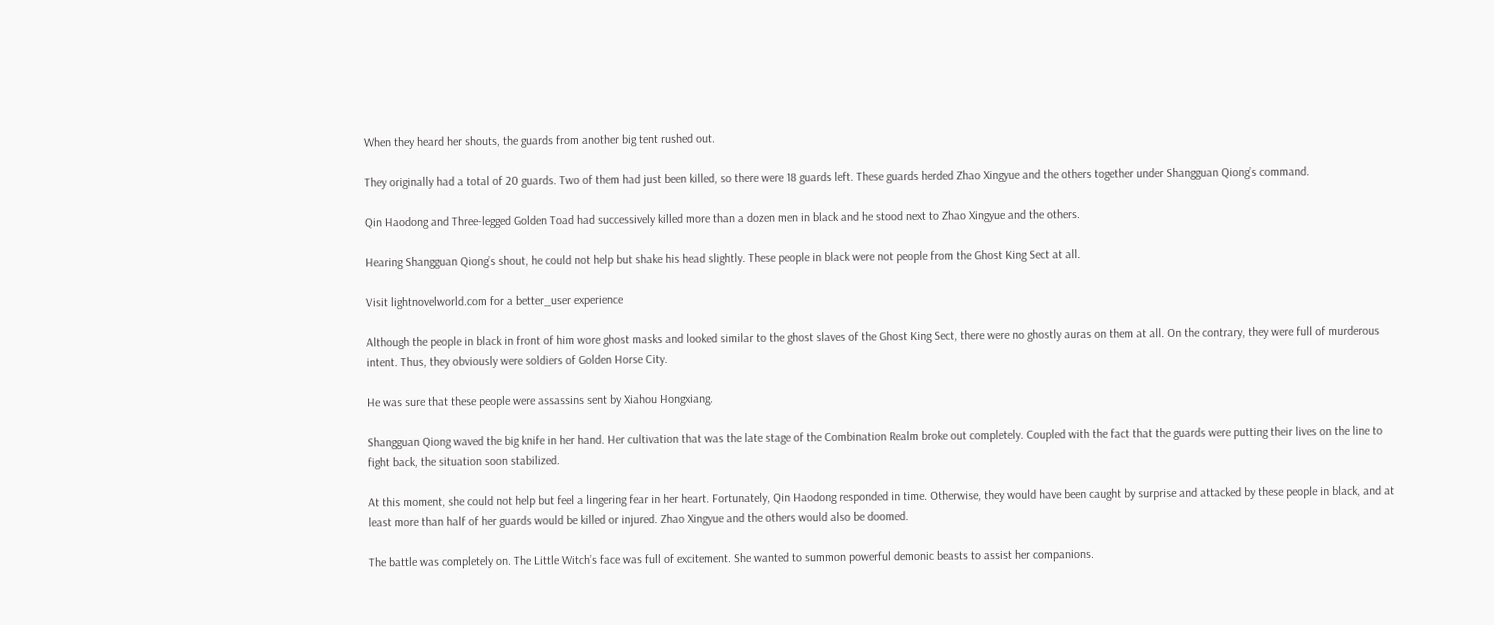When they heard her shouts, the guards from another big tent rushed out.

They originally had a total of 20 guards. Two of them had just been killed, so there were 18 guards left. These guards herded Zhao Xingyue and the others together under Shangguan Qiong’s command.

Qin Haodong and Three-legged Golden Toad had successively killed more than a dozen men in black and he stood next to Zhao Xingyue and the others.

Hearing Shangguan Qiong’s shout, he could not help but shake his head slightly. These people in black were not people from the Ghost King Sect at all.

Visit lightnovelworld.com for a better_user experience

Although the people in black in front of him wore ghost masks and looked similar to the ghost slaves of the Ghost King Sect, there were no ghostly auras on them at all. On the contrary, they were full of murderous intent. Thus, they obviously were soldiers of Golden Horse City.

He was sure that these people were assassins sent by Xiahou Hongxiang.

Shangguan Qiong waved the big knife in her hand. Her cultivation that was the late stage of the Combination Realm broke out completely. Coupled with the fact that the guards were putting their lives on the line to fight back, the situation soon stabilized.

At this moment, she could not help but feel a lingering fear in her heart. Fortunately, Qin Haodong responded in time. Otherwise, they would have been caught by surprise and attacked by these people in black, and at least more than half of her guards would be killed or injured. Zhao Xingyue and the others would also be doomed.

The battle was completely on. The Little Witch’s face was full of excitement. She wanted to summon powerful demonic beasts to assist her companions.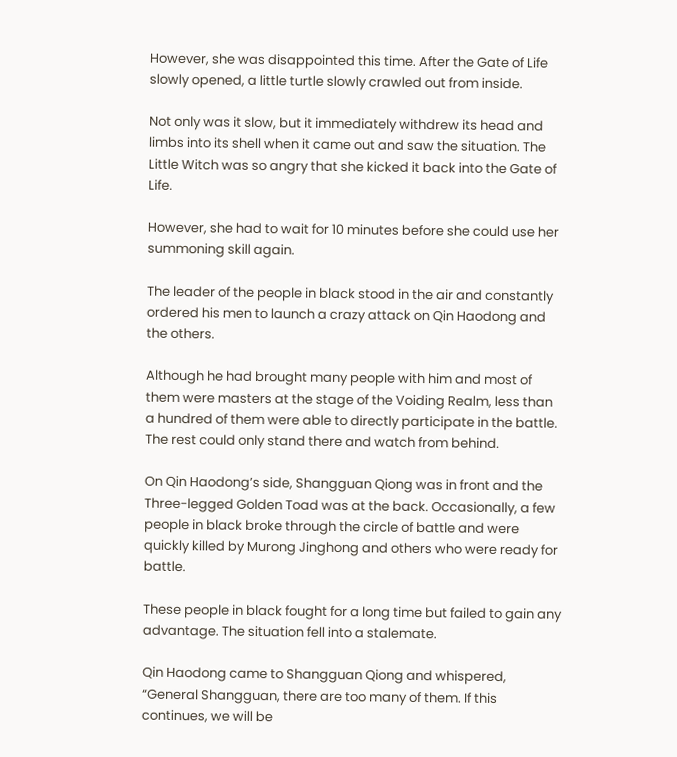However, she was disappointed this time. After the Gate of Life slowly opened, a little turtle slowly crawled out from inside.

Not only was it slow, but it immediately withdrew its head and limbs into its shell when it came out and saw the situation. The Little Witch was so angry that she kicked it back into the Gate of Life.

However, she had to wait for 10 minutes before she could use her summoning skill again.

The leader of the people in black stood in the air and constantly ordered his men to launch a crazy attack on Qin Haodong and the others.

Although he had brought many people with him and most of them were masters at the stage of the Voiding Realm, less than a hundred of them were able to directly participate in the battle. The rest could only stand there and watch from behind.

On Qin Haodong’s side, Shangguan Qiong was in front and the Three-legged Golden Toad was at the back. Occasionally, a few people in black broke through the circle of battle and were quickly killed by Murong Jinghong and others who were ready for battle.

These people in black fought for a long time but failed to gain any advantage. The situation fell into a stalemate.

Qin Haodong came to Shangguan Qiong and whispered, “General Shangguan, there are too many of them. If this continues, we will be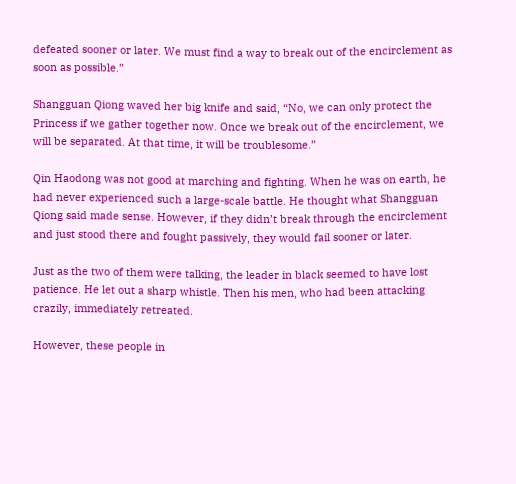defeated sooner or later. We must find a way to break out of the encirclement as soon as possible.”

Shangguan Qiong waved her big knife and said, “No, we can only protect the Princess if we gather together now. Once we break out of the encirclement, we will be separated. At that time, it will be troublesome.”

Qin Haodong was not good at marching and fighting. When he was on earth, he had never experienced such a large-scale battle. He thought what Shangguan Qiong said made sense. However, if they didn’t break through the encirclement and just stood there and fought passively, they would fail sooner or later.

Just as the two of them were talking, the leader in black seemed to have lost patience. He let out a sharp whistle. Then his men, who had been attacking crazily, immediately retreated.

However, these people in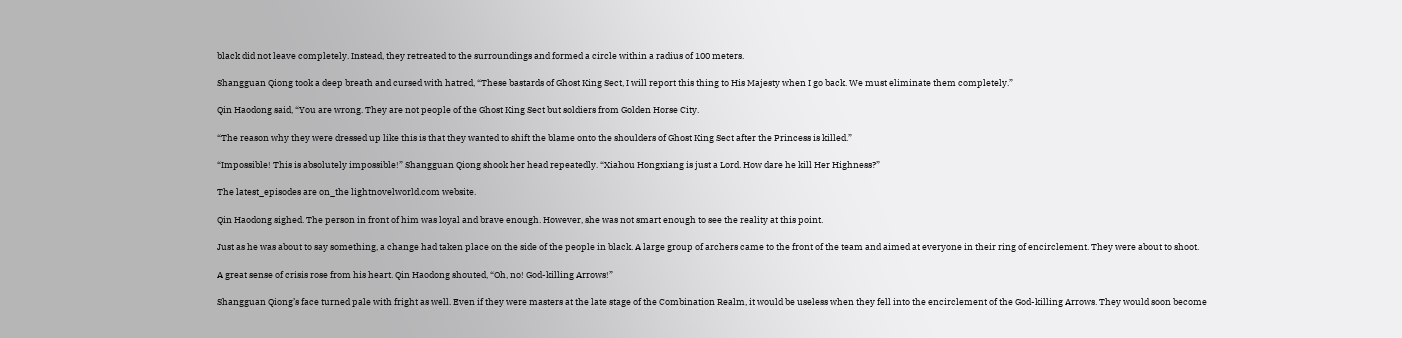black did not leave completely. Instead, they retreated to the surroundings and formed a circle within a radius of 100 meters.

Shangguan Qiong took a deep breath and cursed with hatred, “These bastards of Ghost King Sect, I will report this thing to His Majesty when I go back. We must eliminate them completely.”

Qin Haodong said, “You are wrong. They are not people of the Ghost King Sect but soldiers from Golden Horse City.

“The reason why they were dressed up like this is that they wanted to shift the blame onto the shoulders of Ghost King Sect after the Princess is killed.”

“Impossible! This is absolutely impossible!” Shangguan Qiong shook her head repeatedly. “Xiahou Hongxiang is just a Lord. How dare he kill Her Highness?”

The latest_episodes are on_the lightnovelworld.com website.

Qin Haodong sighed. The person in front of him was loyal and brave enough. However, she was not smart enough to see the reality at this point.

Just as he was about to say something, a change had taken place on the side of the people in black. A large group of archers came to the front of the team and aimed at everyone in their ring of encirclement. They were about to shoot.

A great sense of crisis rose from his heart. Qin Haodong shouted, “Oh, no! God-killing Arrows!”

Shangguan Qiong’s face turned pale with fright as well. Even if they were masters at the late stage of the Combination Realm, it would be useless when they fell into the encirclement of the God-killing Arrows. They would soon become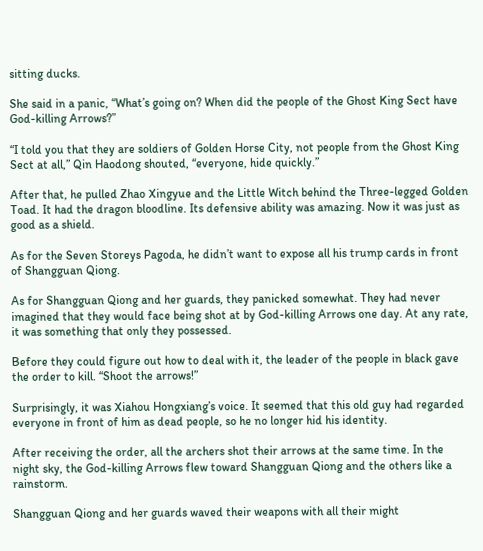sitting ducks.

She said in a panic, “What’s going on? When did the people of the Ghost King Sect have God-killing Arrows?”

“I told you that they are soldiers of Golden Horse City, not people from the Ghost King Sect at all,” Qin Haodong shouted, “everyone, hide quickly.”

After that, he pulled Zhao Xingyue and the Little Witch behind the Three-legged Golden Toad. It had the dragon bloodline. Its defensive ability was amazing. Now it was just as good as a shield.

As for the Seven Storeys Pagoda, he didn’t want to expose all his trump cards in front of Shangguan Qiong.

As for Shangguan Qiong and her guards, they panicked somewhat. They had never imagined that they would face being shot at by God-killing Arrows one day. At any rate, it was something that only they possessed.

Before they could figure out how to deal with it, the leader of the people in black gave the order to kill. “Shoot the arrows!”

Surprisingly, it was Xiahou Hongxiang’s voice. It seemed that this old guy had regarded everyone in front of him as dead people, so he no longer hid his identity.

After receiving the order, all the archers shot their arrows at the same time. In the night sky, the God-killing Arrows flew toward Shangguan Qiong and the others like a rainstorm.

Shangguan Qiong and her guards waved their weapons with all their might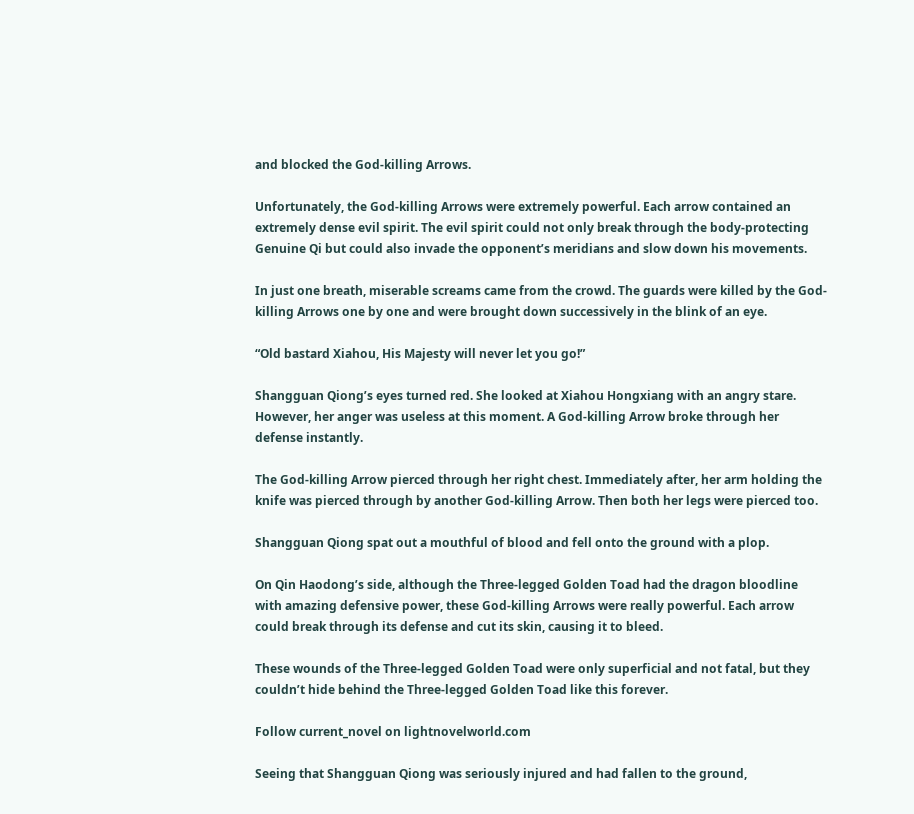and blocked the God-killing Arrows.

Unfortunately, the God-killing Arrows were extremely powerful. Each arrow contained an extremely dense evil spirit. The evil spirit could not only break through the body-protecting Genuine Qi but could also invade the opponent’s meridians and slow down his movements.

In just one breath, miserable screams came from the crowd. The guards were killed by the God-killing Arrows one by one and were brought down successively in the blink of an eye.

“Old bastard Xiahou, His Majesty will never let you go!”

Shangguan Qiong’s eyes turned red. She looked at Xiahou Hongxiang with an angry stare. However, her anger was useless at this moment. A God-killing Arrow broke through her defense instantly.

The God-killing Arrow pierced through her right chest. Immediately after, her arm holding the knife was pierced through by another God-killing Arrow. Then both her legs were pierced too.

Shangguan Qiong spat out a mouthful of blood and fell onto the ground with a plop.

On Qin Haodong’s side, although the Three-legged Golden Toad had the dragon bloodline with amazing defensive power, these God-killing Arrows were really powerful. Each arrow could break through its defense and cut its skin, causing it to bleed.

These wounds of the Three-legged Golden Toad were only superficial and not fatal, but they couldn’t hide behind the Three-legged Golden Toad like this forever.

Follow current_novel on lightnovelworld.com

Seeing that Shangguan Qiong was seriously injured and had fallen to the ground,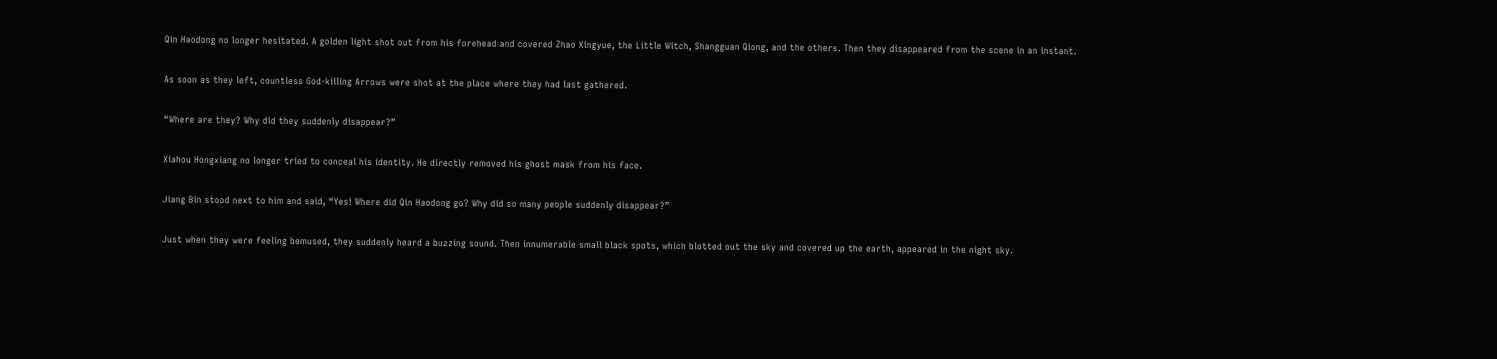Qin Haodong no longer hesitated. A golden light shot out from his forehead and covered Zhao Xingyue, the Little Witch, Shangguan Qiong, and the others. Then they disappeared from the scene in an instant.

As soon as they left, countless God-killing Arrows were shot at the place where they had last gathered.

“Where are they? Why did they suddenly disappear?”

Xiahou Hongxiang no longer tried to conceal his identity. He directly removed his ghost mask from his face.

Jiang Bin stood next to him and said, “Yes! Where did Qin Haodong go? Why did so many people suddenly disappear?”

Just when they were feeling bemused, they suddenly heard a buzzing sound. Then innumerable small black spots, which blotted out the sky and covered up the earth, appeared in the night sky.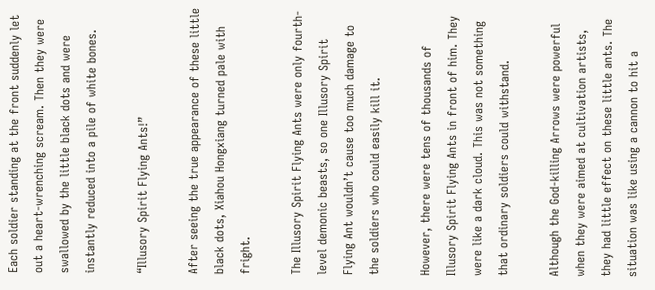Each soldier standing at the front suddenly let out a heart-wrenching scream. Then they were swallowed by the little black dots and were instantly reduced into a pile of white bones.

“Illusory Spirit Flying Ants!”

After seeing the true appearance of these little black dots, Xiahou Hongxiang turned pale with fright.

The Illusory Spirit Flying Ants were only fourth-level demonic beasts, so one Illusory Spirit Flying Ant wouldn’t cause too much damage to the soldiers who could easily kill it.

However, there were tens of thousands of Illusory Spirit Flying Ants in front of him. They were like a dark cloud. This was not something that ordinary soldiers could withstand.

Although the God-killing Arrows were powerful when they were aimed at cultivation artists, they had little effect on these little ants. The situation was like using a cannon to hit a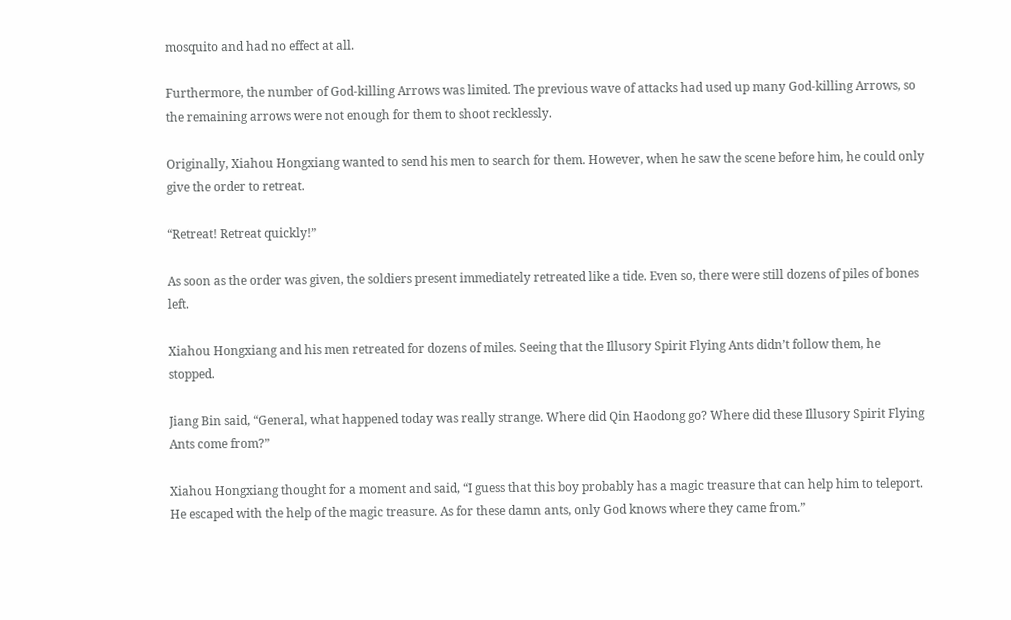mosquito and had no effect at all.

Furthermore, the number of God-killing Arrows was limited. The previous wave of attacks had used up many God-killing Arrows, so the remaining arrows were not enough for them to shoot recklessly.

Originally, Xiahou Hongxiang wanted to send his men to search for them. However, when he saw the scene before him, he could only give the order to retreat.

“Retreat! Retreat quickly!”

As soon as the order was given, the soldiers present immediately retreated like a tide. Even so, there were still dozens of piles of bones left.

Xiahou Hongxiang and his men retreated for dozens of miles. Seeing that the Illusory Spirit Flying Ants didn’t follow them, he stopped.

Jiang Bin said, “General, what happened today was really strange. Where did Qin Haodong go? Where did these Illusory Spirit Flying Ants come from?”

Xiahou Hongxiang thought for a moment and said, “I guess that this boy probably has a magic treasure that can help him to teleport. He escaped with the help of the magic treasure. As for these damn ants, only God knows where they came from.”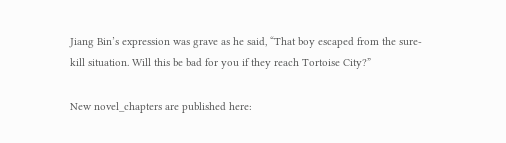Jiang Bin’s expression was grave as he said, “That boy escaped from the sure-kill situation. Will this be bad for you if they reach Tortoise City?”

New novel_chapters are published here: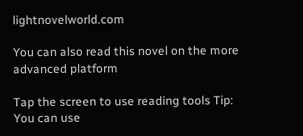lightnovelworld.com

You can also read this novel on the more advanced platform

Tap the screen to use reading tools Tip: You can use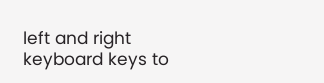left and right keyboard keys to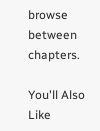browse between chapters.

You'll Also Like